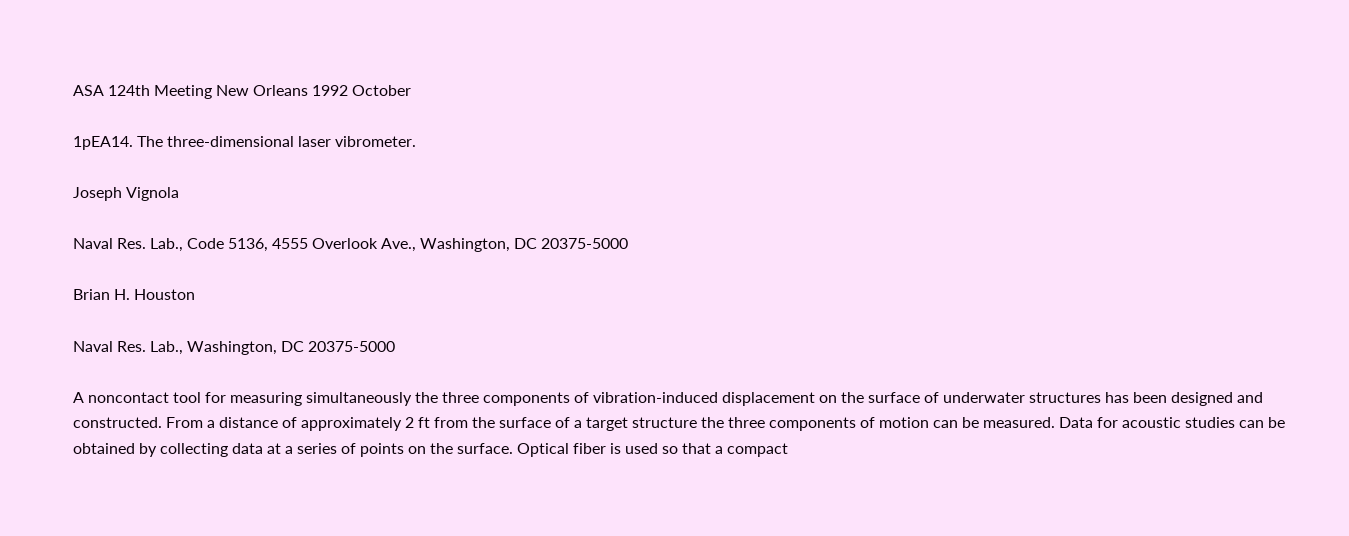ASA 124th Meeting New Orleans 1992 October

1pEA14. The three-dimensional laser vibrometer.

Joseph Vignola

Naval Res. Lab., Code 5136, 4555 Overlook Ave., Washington, DC 20375-5000

Brian H. Houston

Naval Res. Lab., Washington, DC 20375-5000

A noncontact tool for measuring simultaneously the three components of vibration-induced displacement on the surface of underwater structures has been designed and constructed. From a distance of approximately 2 ft from the surface of a target structure the three components of motion can be measured. Data for acoustic studies can be obtained by collecting data at a series of points on the surface. Optical fiber is used so that a compact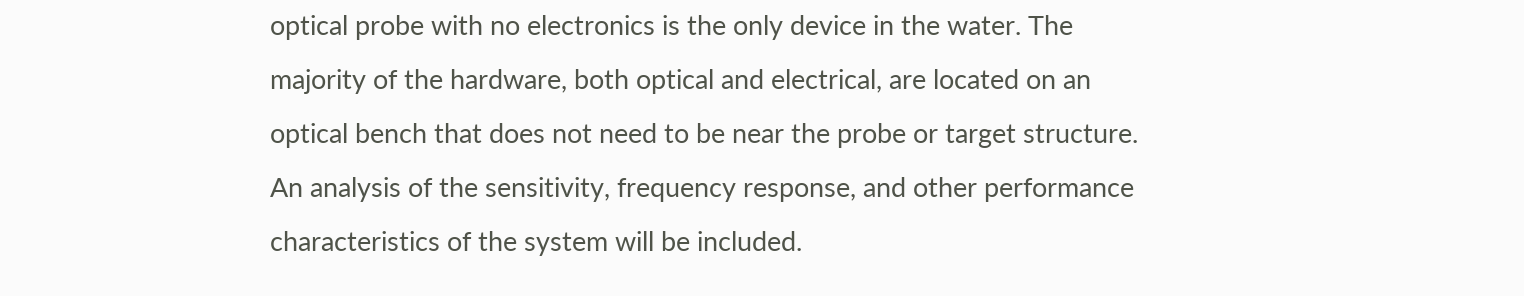optical probe with no electronics is the only device in the water. The majority of the hardware, both optical and electrical, are located on an optical bench that does not need to be near the probe or target structure. An analysis of the sensitivity, frequency response, and other performance characteristics of the system will be included.